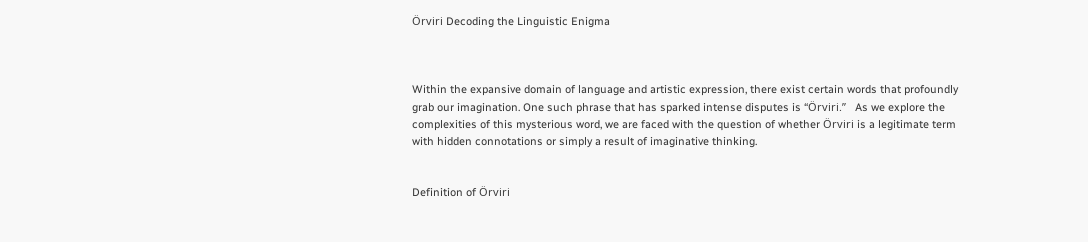Örviri Decoding the Linguistic Enigma



Within the expansive domain of language and artistic expression, there exist certain words that profoundly grab our imagination. One such phrase that has sparked intense disputes is “Örviri.”   As we explore the complexities of this mysterious word, we are faced with the question of whether Örviri is a legitimate term with hidden connotations or simply a result of imaginative thinking.


Definition of Örviri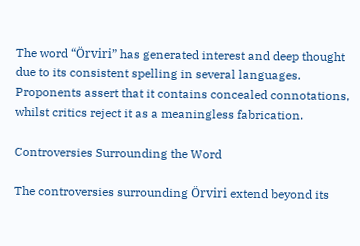The word “Örviri” has generated interest and deep thought due to its consistent spelling in several languages.   Proponents assert that it contains concealed connotations, whilst critics reject it as a meaningless fabrication.

Controversies Surrounding the Word

The controversies surrounding Örviri extend beyond its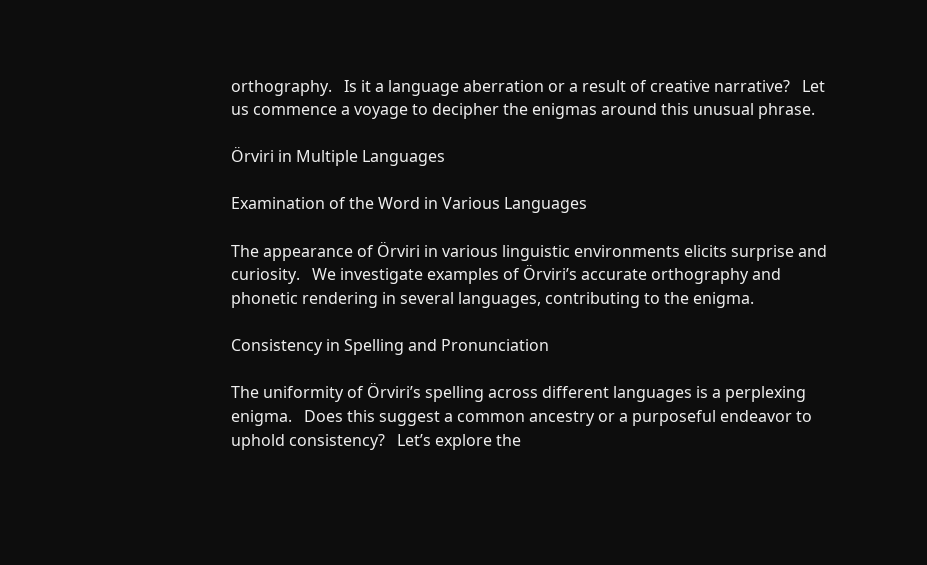orthography.   Is it a language aberration or a result of creative narrative?   Let us commence a voyage to decipher the enigmas around this unusual phrase.

Örviri in Multiple Languages

Examination of the Word in Various Languages

The appearance of Örviri in various linguistic environments elicits surprise and curiosity.   We investigate examples of Örviri’s accurate orthography and phonetic rendering in several languages, contributing to the enigma.

Consistency in Spelling and Pronunciation

The uniformity of Örviri’s spelling across different languages is a perplexing enigma.   Does this suggest a common ancestry or a purposeful endeavor to uphold consistency?   Let’s explore the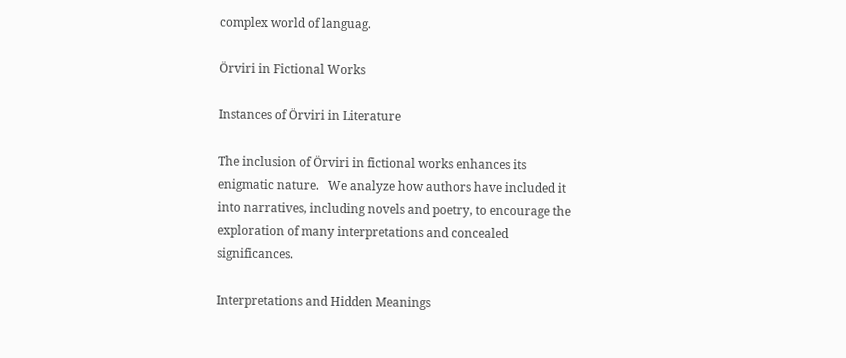complex world of languag.

Örviri in Fictional Works

Instances of Örviri in Literature

The inclusion of Örviri in fictional works enhances its enigmatic nature.   We analyze how authors have included it into narratives, including novels and poetry, to encourage the exploration of many interpretations and concealed significances.

Interpretations and Hidden Meanings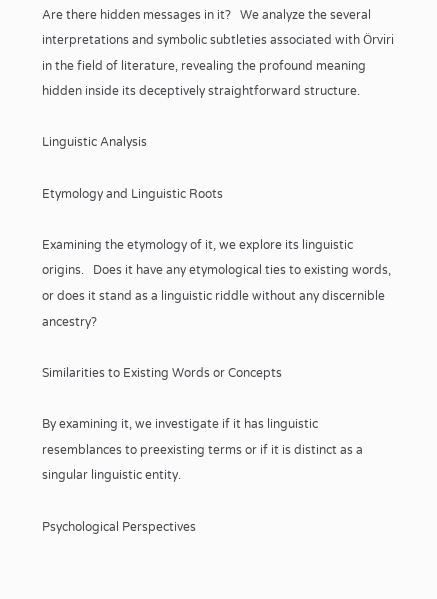Are there hidden messages in it?   We analyze the several interpretations and symbolic subtleties associated with Örviri in the field of literature, revealing the profound meaning hidden inside its deceptively straightforward structure.

Linguistic Analysis

Etymology and Linguistic Roots

Examining the etymology of it, we explore its linguistic origins.   Does it have any etymological ties to existing words, or does it stand as a linguistic riddle without any discernible ancestry?

Similarities to Existing Words or Concepts

By examining it, we investigate if it has linguistic resemblances to preexisting terms or if it is distinct as a singular linguistic entity.

Psychological Perspectives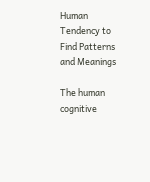Human Tendency to Find Patterns and Meanings

The human cognitive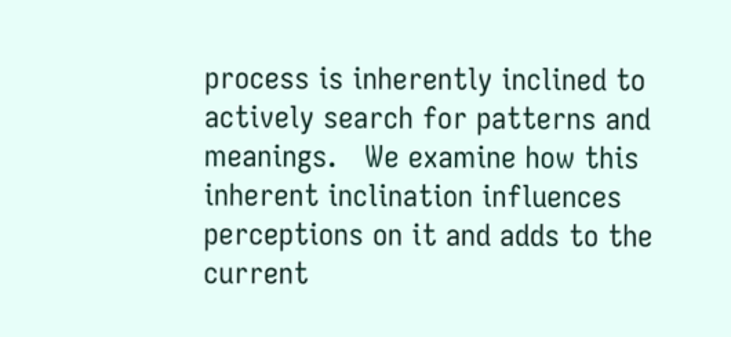process is inherently inclined to actively search for patterns and meanings.   We examine how this inherent inclination influences perceptions on it and adds to the current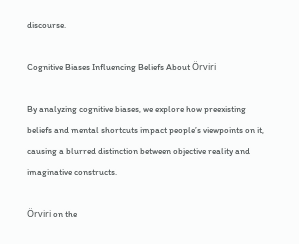discourse.

Cognitive Biases Influencing Beliefs About Örviri

By analyzing cognitive biases, we explore how preexisting beliefs and mental shortcuts impact people’s viewpoints on it, causing a blurred distinction between objective reality and imaginative constructs.

Örviri on the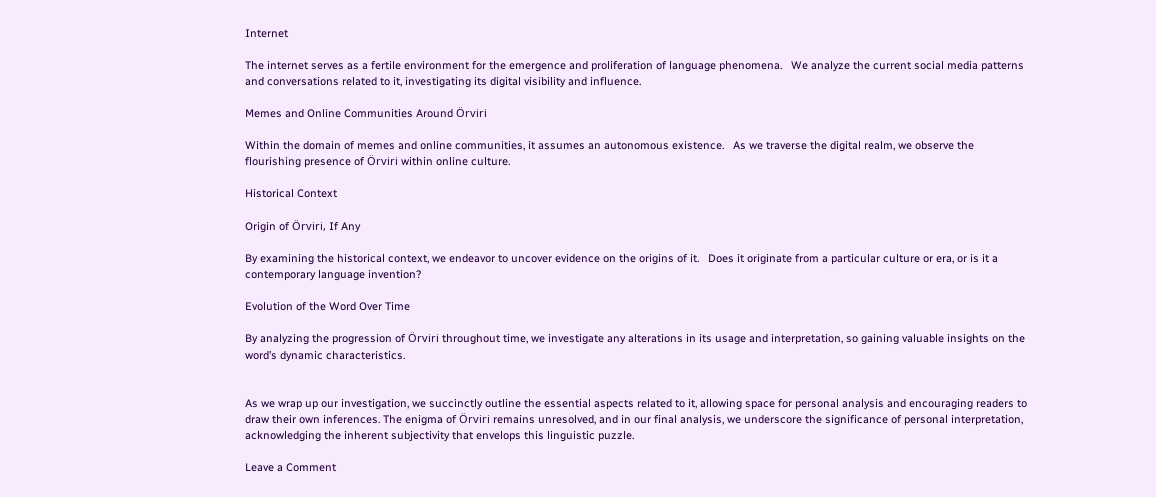Internet

The internet serves as a fertile environment for the emergence and proliferation of language phenomena.   We analyze the current social media patterns and conversations related to it, investigating its digital visibility and influence.

Memes and Online Communities Around Örviri

Within the domain of memes and online communities, it assumes an autonomous existence.   As we traverse the digital realm, we observe the flourishing presence of Örviri within online culture.

Historical Context

Origin of Örviri, If Any

By examining the historical context, we endeavor to uncover evidence on the origins of it.   Does it originate from a particular culture or era, or is it a contemporary language invention?

Evolution of the Word Over Time

By analyzing the progression of Örviri throughout time, we investigate any alterations in its usage and interpretation, so gaining valuable insights on the word’s dynamic characteristics.


As we wrap up our investigation, we succinctly outline the essential aspects related to it, allowing space for personal analysis and encouraging readers to draw their own inferences. The enigma of Örviri remains unresolved, and in our final analysis, we underscore the significance of personal interpretation, acknowledging the inherent subjectivity that envelops this linguistic puzzle.

Leave a Comment